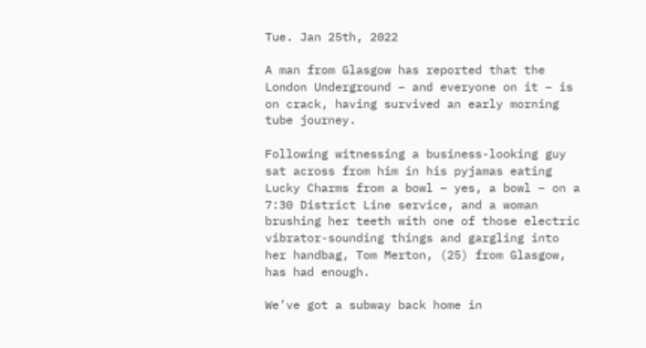Tue. Jan 25th, 2022

A man from Glasgow has reported that the London Underground – and everyone on it – is on crack, having survived an early morning tube journey.

Following witnessing a business-looking guy sat across from him in his pyjamas eating Lucky Charms from a bowl – yes, a bowl – on a 7:30 District Line service, and a woman brushing her teeth with one of those electric vibrator-sounding things and gargling into her handbag, Tom Merton, (25) from Glasgow, has had enough.

We’ve got a subway back home in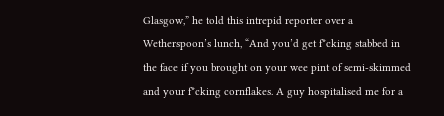Glasgow,” he told this intrepid reporter over a Wetherspoon’s lunch, “And you’d get f*cking stabbed in the face if you brought on your wee pint of semi-skimmed and your f*cking cornflakes. A guy hospitalised me for a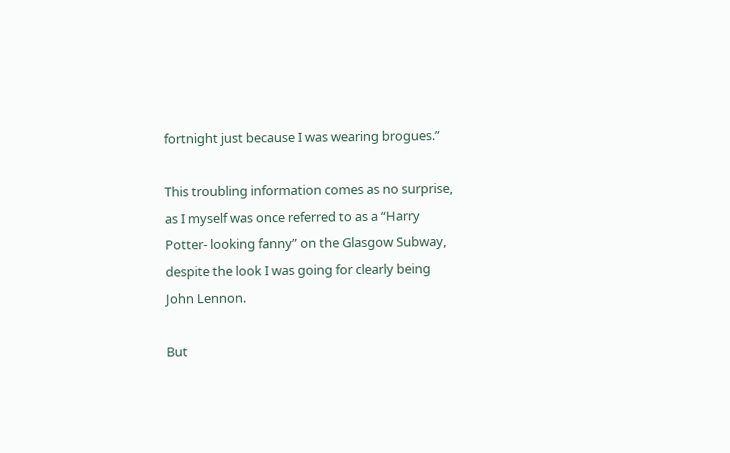fortnight just because I was wearing brogues.”

This troubling information comes as no surprise, as I myself was once referred to as a “Harry Potter- looking fanny” on the Glasgow Subway, despite the look I was going for clearly being John Lennon.

But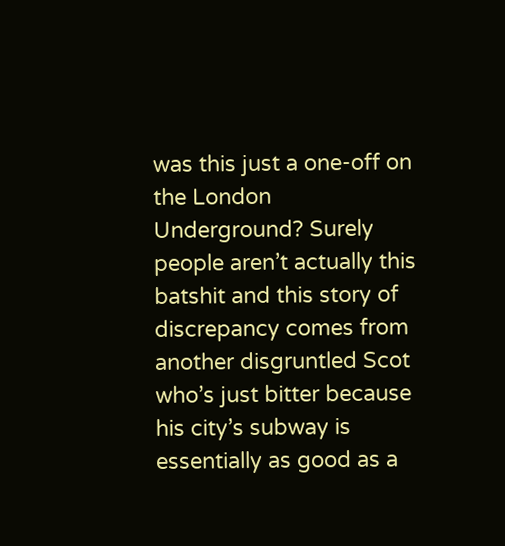was this just a one-off on the London Underground? Surely people aren’t actually this batshit and this story of discrepancy comes from another disgruntled Scot who’s just bitter because his city’s subway is essentially as good as a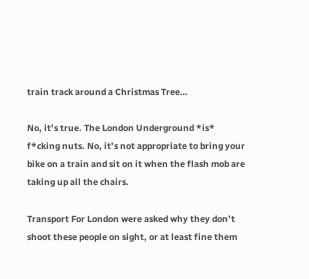train track around a Christmas Tree…

No, it’s true. The London Underground *is* f*cking nuts. No, it’s not appropriate to bring your bike on a train and sit on it when the flash mob are taking up all the chairs.

Transport For London were asked why they don’t shoot these people on sight, or at least fine them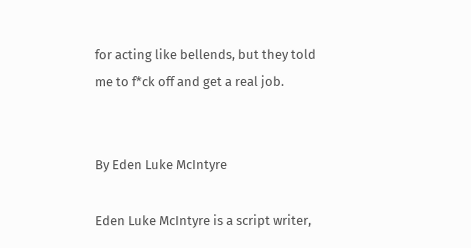for acting like bellends, but they told me to f*ck off and get a real job.


By Eden Luke McIntyre

Eden Luke McIntyre is a script writer,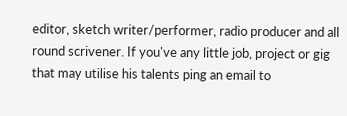editor, sketch writer/performer, radio producer and all round scrivener. If you've any little job, project or gig that may utilise his talents ping an email to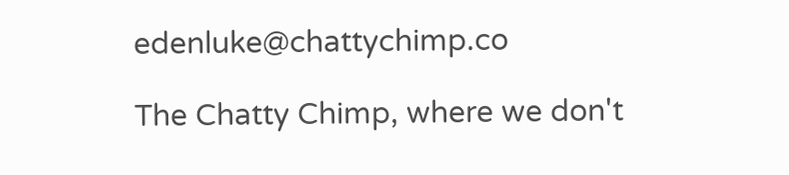edenluke@chattychimp.co

The Chatty Chimp, where we don't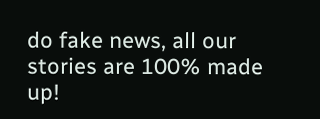do fake news, all our stories are 100% made up!